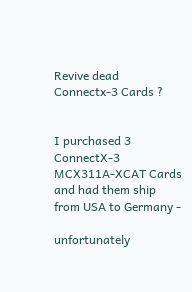Revive dead Connectx-3 Cards ?


I purchased 3 ConnectX-3 MCX311A-XCAT Cards and had them ship from USA to Germany -

unfortunately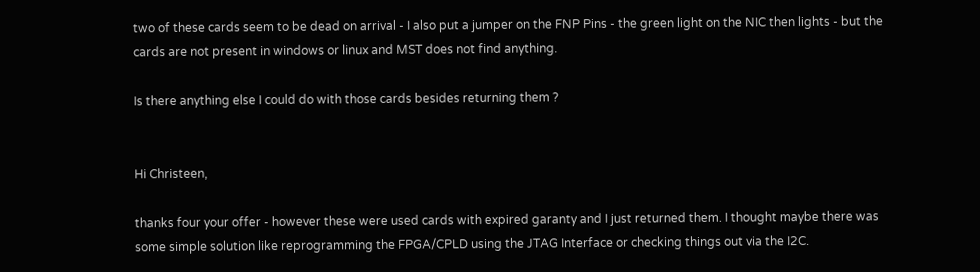two of these cards seem to be dead on arrival - I also put a jumper on the FNP Pins - the green light on the NIC then lights - but the cards are not present in windows or linux and MST does not find anything.

Is there anything else I could do with those cards besides returning them ?


Hi Christeen,

thanks four your offer - however these were used cards with expired garanty and I just returned them. I thought maybe there was some simple solution like reprogramming the FPGA/CPLD using the JTAG Interface or checking things out via the I2C.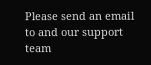Please send an email to and our support team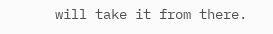will take it from there.